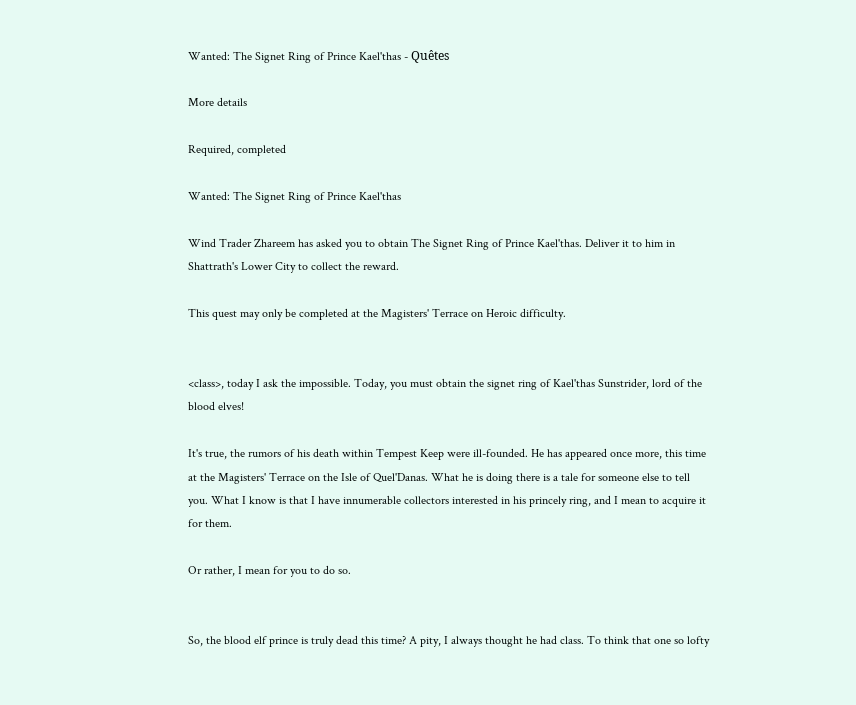Wanted: The Signet Ring of Prince Kael'thas - Quêtes

More details

Required, completed

Wanted: The Signet Ring of Prince Kael'thas

Wind Trader Zhareem has asked you to obtain The Signet Ring of Prince Kael'thas. Deliver it to him in Shattrath's Lower City to collect the reward.

This quest may only be completed at the Magisters' Terrace on Heroic difficulty.


<class>, today I ask the impossible. Today, you must obtain the signet ring of Kael'thas Sunstrider, lord of the blood elves!

It's true, the rumors of his death within Tempest Keep were ill-founded. He has appeared once more, this time at the Magisters' Terrace on the Isle of Quel'Danas. What he is doing there is a tale for someone else to tell you. What I know is that I have innumerable collectors interested in his princely ring, and I mean to acquire it for them.

Or rather, I mean for you to do so.


So, the blood elf prince is truly dead this time? A pity, I always thought he had class. To think that one so lofty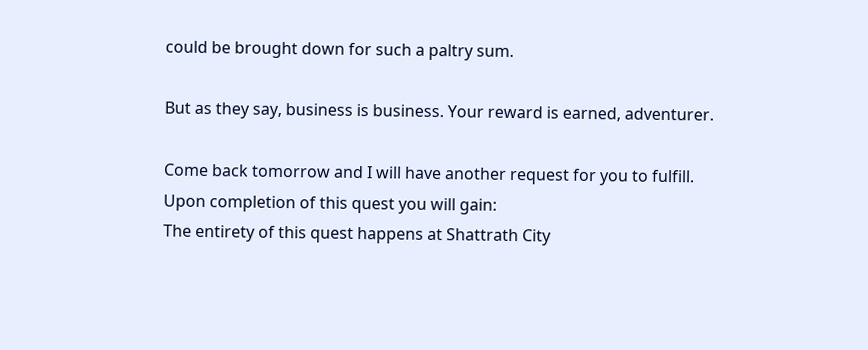could be brought down for such a paltry sum.

But as they say, business is business. Your reward is earned, adventurer.

Come back tomorrow and I will have another request for you to fulfill.
Upon completion of this quest you will gain:
The entirety of this quest happens at Shattrath City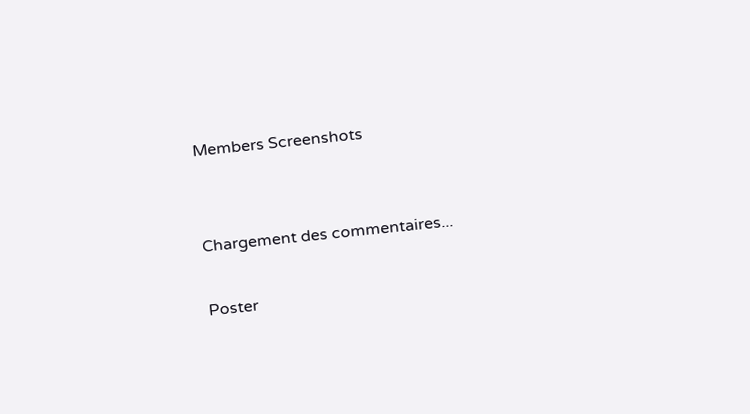Members Screenshots


Chargement des commentaires...

Poster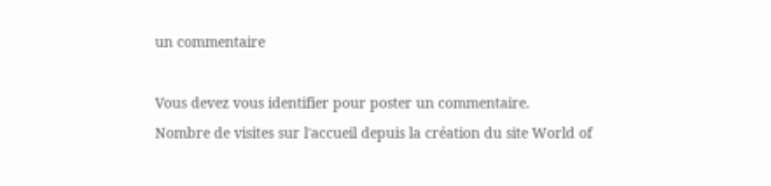un commentaire

Vous devez vous identifier pour poster un commentaire.
Nombre de visites sur l'accueil depuis la création du site World of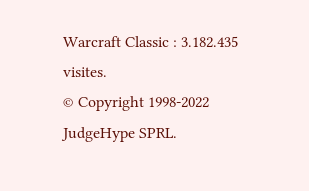Warcraft Classic : 3.182.435 visites.
© Copyright 1998-2022 JudgeHype SPRL.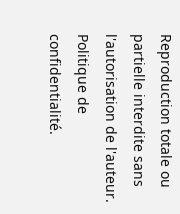Reproduction totale ou partielle interdite sans l'autorisation de l'auteur. Politique de confidentialité.